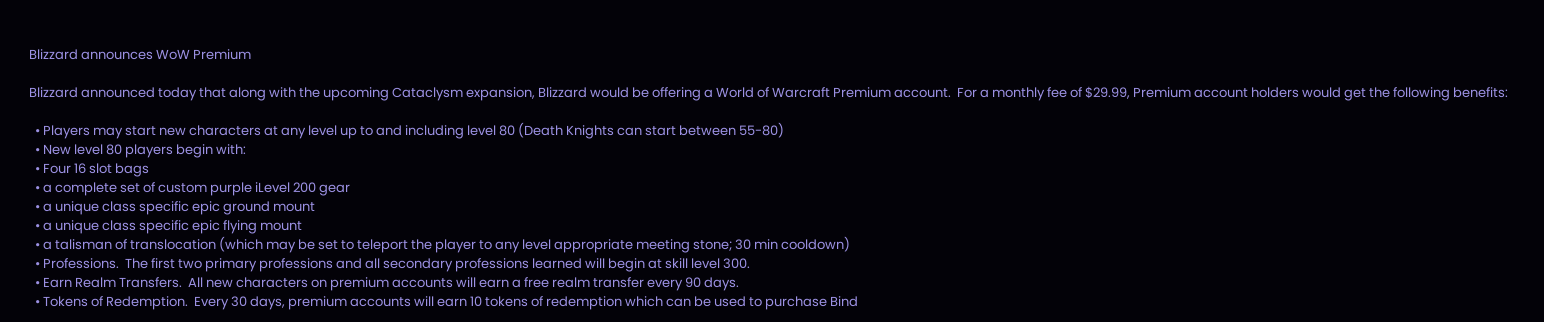Blizzard announces WoW Premium

Blizzard announced today that along with the upcoming Cataclysm expansion, Blizzard would be offering a World of Warcraft Premium account.  For a monthly fee of $29.99, Premium account holders would get the following benefits:

  • Players may start new characters at any level up to and including level 80 (Death Knights can start between 55-80)
  • New level 80 players begin with:
  • Four 16 slot bags
  • a complete set of custom purple iLevel 200 gear
  • a unique class specific epic ground mount
  • a unique class specific epic flying mount
  • a talisman of translocation (which may be set to teleport the player to any level appropriate meeting stone; 30 min cooldown)
  • Professions.  The first two primary professions and all secondary professions learned will begin at skill level 300.
  • Earn Realm Transfers.  All new characters on premium accounts will earn a free realm transfer every 90 days.
  • Tokens of Redemption.  Every 30 days, premium accounts will earn 10 tokens of redemption which can be used to purchase Bind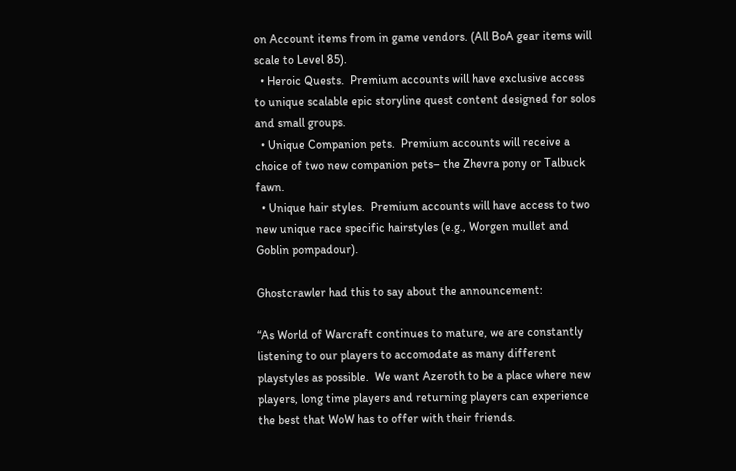on Account items from in game vendors. (All BoA gear items will scale to Level 85).
  • Heroic Quests.  Premium accounts will have exclusive access to unique scalable epic storyline quest content designed for solos and small groups.
  • Unique Companion pets.  Premium accounts will receive a choice of two new companion pets– the Zhevra pony or Talbuck fawn.
  • Unique hair styles.  Premium accounts will have access to two new unique race specific hairstyles (e.g., Worgen mullet and Goblin pompadour).

Ghostcrawler had this to say about the announcement:

“As World of Warcraft continues to mature, we are constantly listening to our players to accomodate as many different playstyles as possible.  We want Azeroth to be a place where new players, long time players and returning players can experience the best that WoW has to offer with their friends.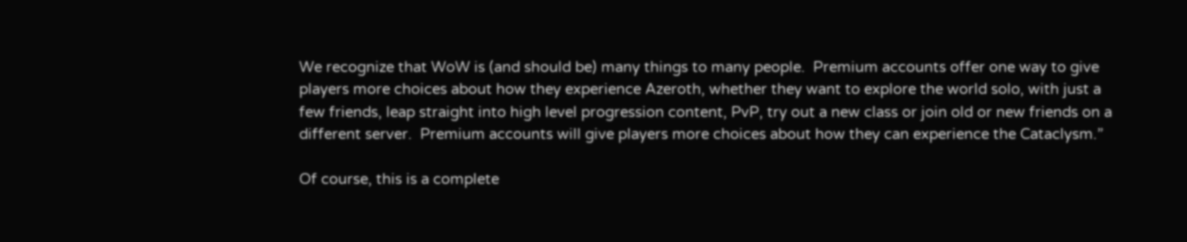We recognize that WoW is (and should be) many things to many people.  Premium accounts offer one way to give players more choices about how they experience Azeroth, whether they want to explore the world solo, with just a few friends, leap straight into high level progression content, PvP, try out a new class or join old or new friends on a different server.  Premium accounts will give players more choices about how they can experience the Cataclysm.”

Of course, this is a complete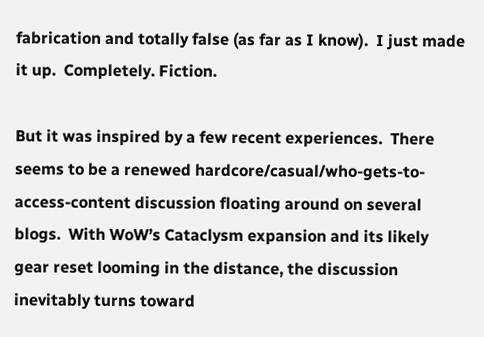fabrication and totally false (as far as I know).  I just made it up.  Completely. Fiction.

But it was inspired by a few recent experiences.  There seems to be a renewed hardcore/casual/who-gets-to-access-content discussion floating around on several blogs.  With WoW’s Cataclysm expansion and its likely gear reset looming in the distance, the discussion inevitably turns toward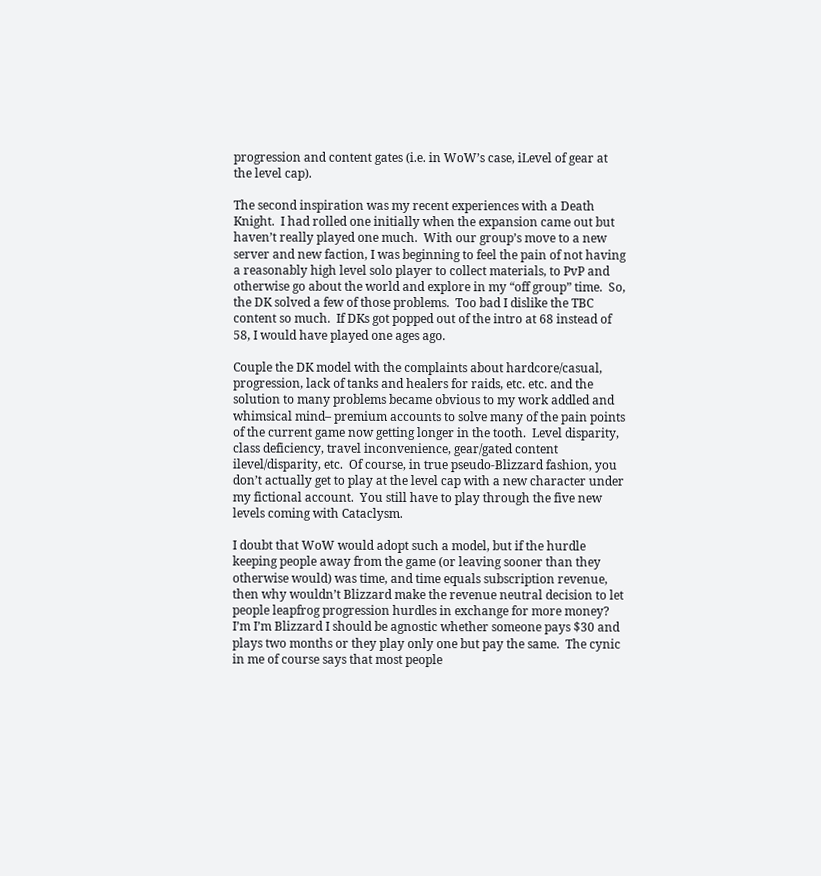progression and content gates (i.e. in WoW’s case, iLevel of gear at the level cap).

The second inspiration was my recent experiences with a Death Knight.  I had rolled one initially when the expansion came out but haven’t really played one much.  With our group’s move to a new server and new faction, I was beginning to feel the pain of not having a reasonably high level solo player to collect materials, to PvP and otherwise go about the world and explore in my “off group” time.  So, the DK solved a few of those problems.  Too bad I dislike the TBC content so much.  If DKs got popped out of the intro at 68 instead of 58, I would have played one ages ago.

Couple the DK model with the complaints about hardcore/casual, progression, lack of tanks and healers for raids, etc. etc. and the solution to many problems became obvious to my work addled and whimsical mind– premium accounts to solve many of the pain points of the current game now getting longer in the tooth.  Level disparity, class deficiency, travel inconvenience, gear/gated content ilevel/disparity, etc.  Of course, in true pseudo-Blizzard fashion, you don’t actually get to play at the level cap with a new character under my fictional account.  You still have to play through the five new levels coming with Cataclysm.

I doubt that WoW would adopt such a model, but if the hurdle keeping people away from the game (or leaving sooner than they otherwise would) was time, and time equals subscription revenue, then why wouldn’t Blizzard make the revenue neutral decision to let people leapfrog progression hurdles in exchange for more money?  I’m I’m Blizzard I should be agnostic whether someone pays $30 and plays two months or they play only one but pay the same.  The cynic in me of course says that most people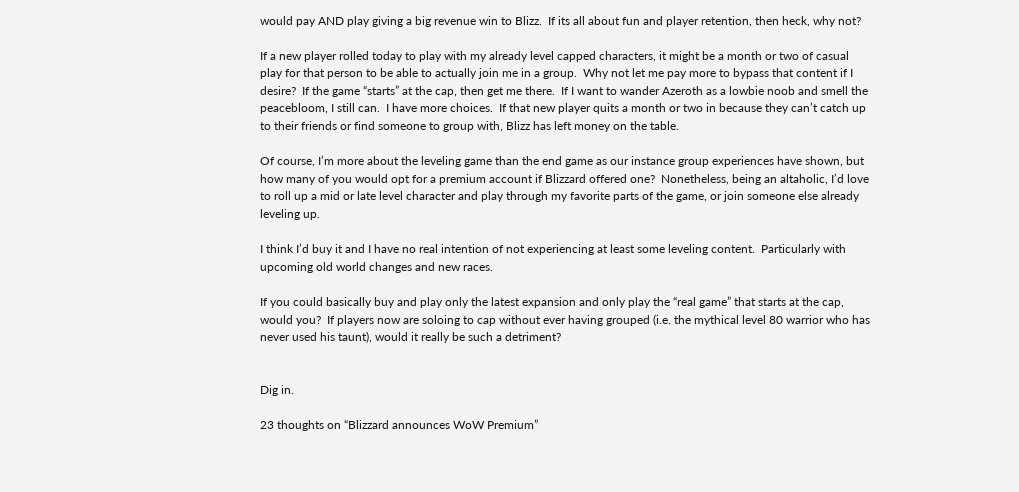would pay AND play giving a big revenue win to Blizz.  If its all about fun and player retention, then heck, why not?

If a new player rolled today to play with my already level capped characters, it might be a month or two of casual play for that person to be able to actually join me in a group.  Why not let me pay more to bypass that content if I desire?  If the game “starts” at the cap, then get me there.  If I want to wander Azeroth as a lowbie noob and smell the peacebloom, I still can.  I have more choices.  If that new player quits a month or two in because they can’t catch up to their friends or find someone to group with, Blizz has left money on the table.

Of course, I’m more about the leveling game than the end game as our instance group experiences have shown, but how many of you would opt for a premium account if Blizzard offered one?  Nonetheless, being an altaholic, I’d love to roll up a mid or late level character and play through my favorite parts of the game, or join someone else already leveling up.

I think I’d buy it and I have no real intention of not experiencing at least some leveling content.  Particularly with upcoming old world changes and new races.

If you could basically buy and play only the latest expansion and only play the “real game” that starts at the cap, would you?  If players now are soloing to cap without ever having grouped (i.e. the mythical level 80 warrior who has never used his taunt), would it really be such a detriment?


Dig in.

23 thoughts on “Blizzard announces WoW Premium”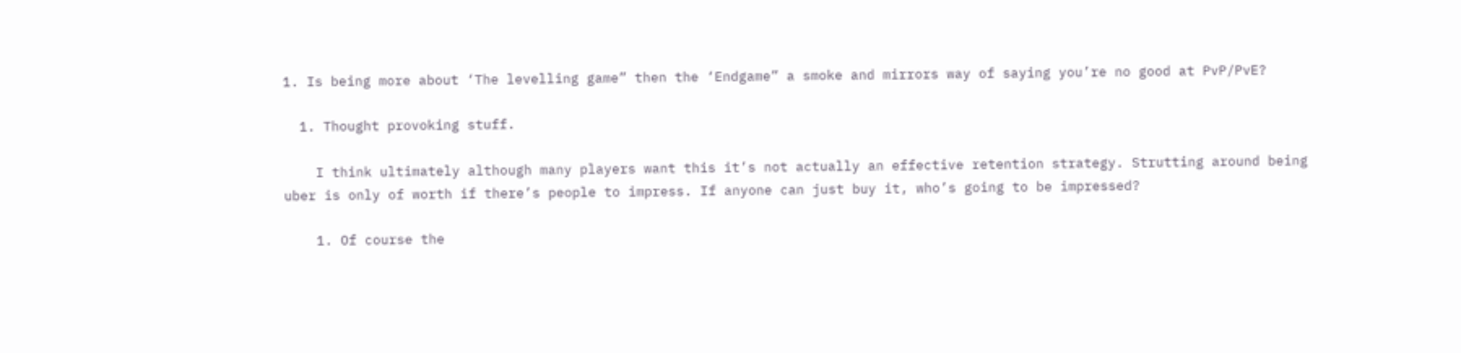1. Is being more about ‘The levelling game” then the ‘Endgame” a smoke and mirrors way of saying you’re no good at PvP/PvE?

  1. Thought provoking stuff.

    I think ultimately although many players want this it’s not actually an effective retention strategy. Strutting around being uber is only of worth if there’s people to impress. If anyone can just buy it, who’s going to be impressed?

    1. Of course the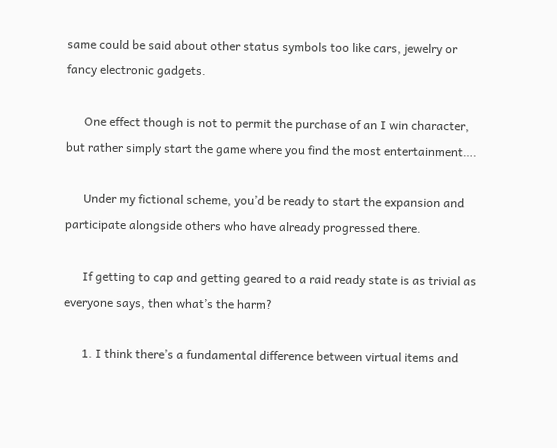same could be said about other status symbols too like cars, jewelry or fancy electronic gadgets.

      One effect though is not to permit the purchase of an I win character, but rather simply start the game where you find the most entertainment….

      Under my fictional scheme, you’d be ready to start the expansion and participate alongside others who have already progressed there.

      If getting to cap and getting geared to a raid ready state is as trivial as everyone says, then what’s the harm?

      1. I think there’s a fundamental difference between virtual items and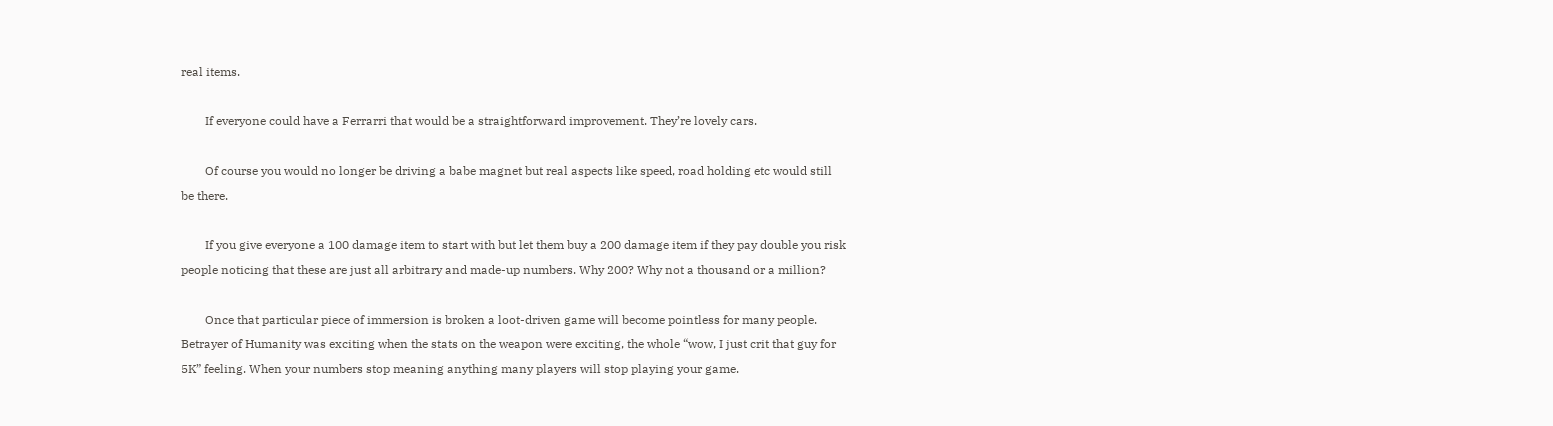real items.

        If everyone could have a Ferrarri that would be a straightforward improvement. They’re lovely cars.

        Of course you would no longer be driving a babe magnet but real aspects like speed, road holding etc would still be there.

        If you give everyone a 100 damage item to start with but let them buy a 200 damage item if they pay double you risk people noticing that these are just all arbitrary and made-up numbers. Why 200? Why not a thousand or a million?

        Once that particular piece of immersion is broken a loot-driven game will become pointless for many people. Betrayer of Humanity was exciting when the stats on the weapon were exciting, the whole “wow, I just crit that guy for 5K” feeling. When your numbers stop meaning anything many players will stop playing your game.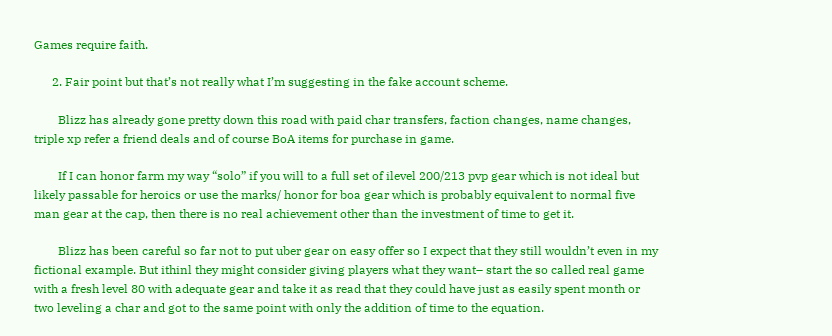Games require faith.

      2. Fair point but that’s not really what I’m suggesting in the fake account scheme.

        Blizz has already gone pretty down this road with paid char transfers, faction changes, name changes, triple xp refer a friend deals and of course BoA items for purchase in game.

        If I can honor farm my way “solo” if you will to a full set of ilevel 200/213 pvp gear which is not ideal but likely passable for heroics or use the marks/ honor for boa gear which is probably equivalent to normal five man gear at the cap, then there is no real achievement other than the investment of time to get it.

        Blizz has been careful so far not to put uber gear on easy offer so I expect that they still wouldn’t even in my fictional example. But ithinl they might consider giving players what they want– start the so called real game with a fresh level 80 with adequate gear and take it as read that they could have just as easily spent month or two leveling a char and got to the same point with only the addition of time to the equation.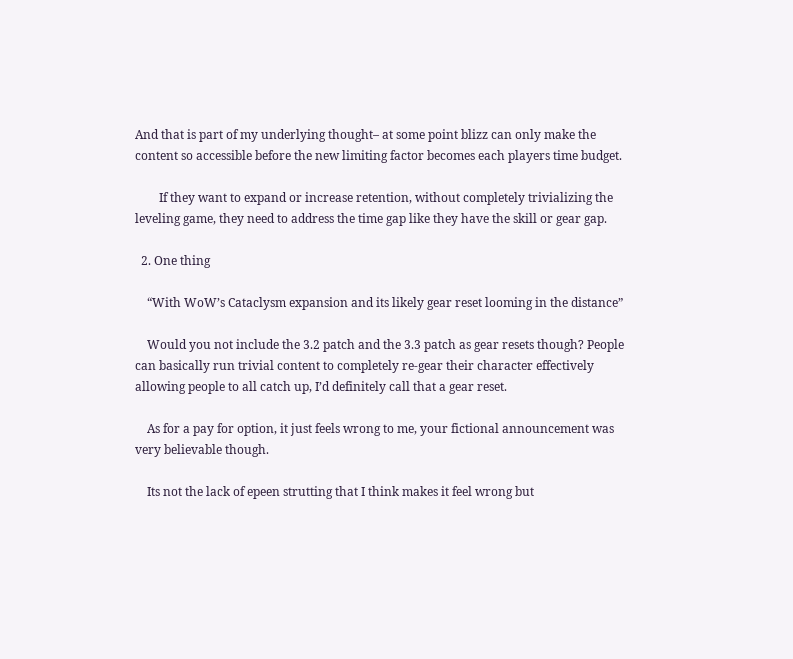And that is part of my underlying thought– at some point blizz can only make the content so accessible before the new limiting factor becomes each players time budget.

        If they want to expand or increase retention, without completely trivializing the leveling game, they need to address the time gap like they have the skill or gear gap.

  2. One thing

    “With WoW’s Cataclysm expansion and its likely gear reset looming in the distance”

    Would you not include the 3.2 patch and the 3.3 patch as gear resets though? People can basically run trivial content to completely re-gear their character effectively allowing people to all catch up, I’d definitely call that a gear reset.

    As for a pay for option, it just feels wrong to me, your fictional announcement was very believable though.

    Its not the lack of epeen strutting that I think makes it feel wrong but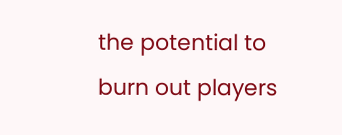the potential to burn out players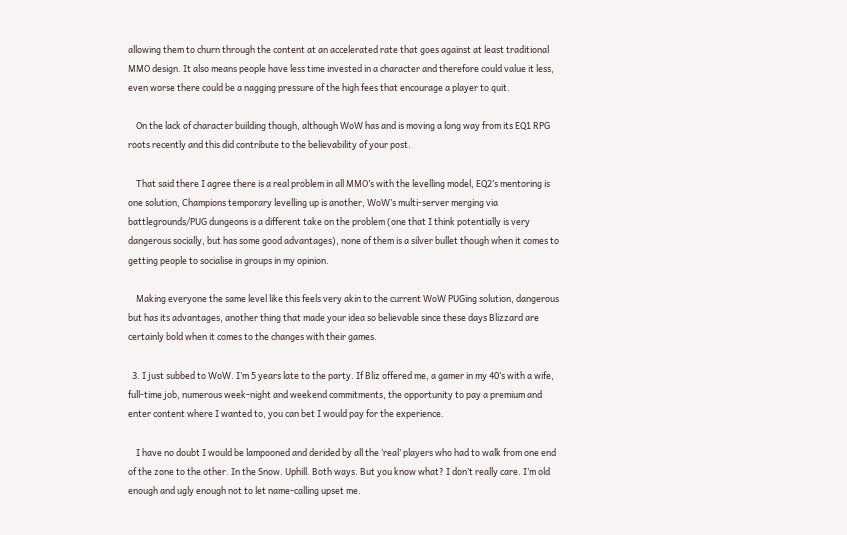allowing them to churn through the content at an accelerated rate that goes against at least traditional MMO design. It also means people have less time invested in a character and therefore could value it less, even worse there could be a nagging pressure of the high fees that encourage a player to quit.

    On the lack of character building though, although WoW has and is moving a long way from its EQ1 RPG roots recently and this did contribute to the believability of your post.

    That said there I agree there is a real problem in all MMO’s with the levelling model, EQ2’s mentoring is one solution, Champions temporary levelling up is another, WoW’s multi-server merging via battlegrounds/PUG dungeons is a different take on the problem (one that I think potentially is very dangerous socially, but has some good advantages), none of them is a silver bullet though when it comes to getting people to socialise in groups in my opinion.

    Making everyone the same level like this feels very akin to the current WoW PUGing solution, dangerous but has its advantages, another thing that made your idea so believable since these days Blizzard are certainly bold when it comes to the changes with their games.

  3. I just subbed to WoW. I’m 5 years late to the party. If Bliz offered me, a gamer in my 40’s with a wife, full-time job, numerous week-night and weekend commitments, the opportunity to pay a premium and enter content where I wanted to, you can bet I would pay for the experience.

    I have no doubt I would be lampooned and derided by all the ‘real’ players who had to walk from one end of the zone to the other. In the Snow. Uphill. Both ways. But you know what? I don’t really care. I’m old enough and ugly enough not to let name-calling upset me.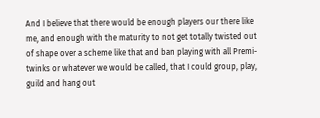And I believe that there would be enough players our there like me, and enough with the maturity to not get totally twisted out of shape over a scheme like that and ban playing with all Premi-twinks or whatever we would be called, that I could group, play, guild and hang out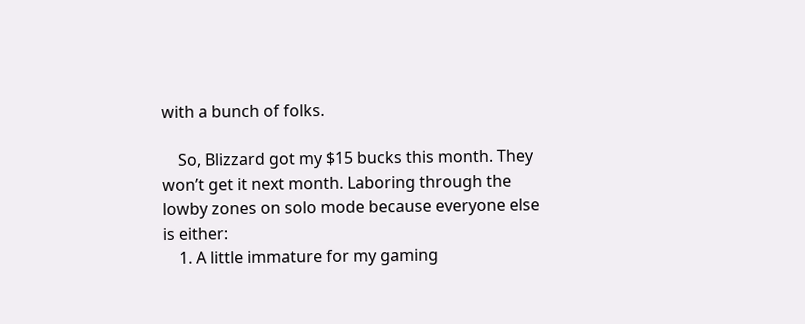with a bunch of folks.

    So, Blizzard got my $15 bucks this month. They won’t get it next month. Laboring through the lowby zones on solo mode because everyone else is either:
    1. A little immature for my gaming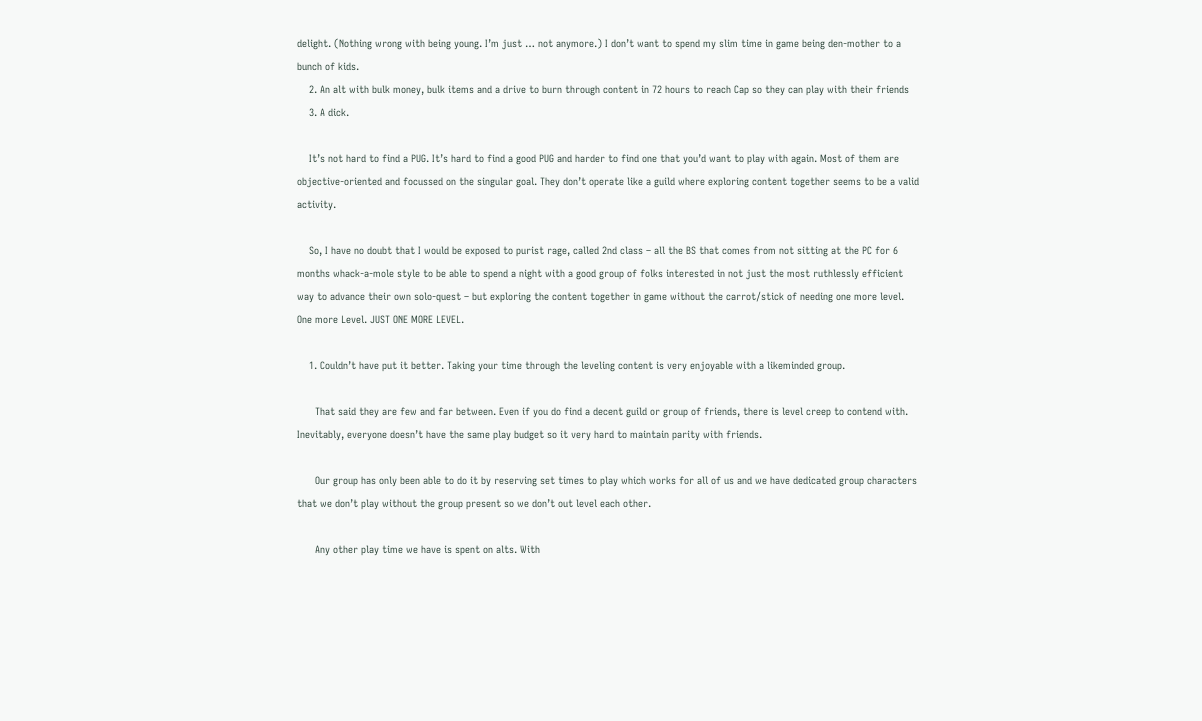delight. (Nothing wrong with being young. I’m just … not anymore.) I don’t want to spend my slim time in game being den-mother to a bunch of kids.
    2. An alt with bulk money, bulk items and a drive to burn through content in 72 hours to reach Cap so they can play with their friends
    3. A dick.

    It’s not hard to find a PUG. It’s hard to find a good PUG and harder to find one that you’d want to play with again. Most of them are objective-oriented and focussed on the singular goal. They don’t operate like a guild where exploring content together seems to be a valid activity.

    So, I have no doubt that I would be exposed to purist rage, called 2nd class – all the BS that comes from not sitting at the PC for 6 months whack-a-mole style to be able to spend a night with a good group of folks interested in not just the most ruthlessly efficient way to advance their own solo-quest – but exploring the content together in game without the carrot/stick of needing one more level. One more Level. JUST ONE MORE LEVEL.

    1. Couldn’t have put it better. Taking your time through the leveling content is very enjoyable with a likeminded group.

      That said they are few and far between. Even if you do find a decent guild or group of friends, there is level creep to contend with. Inevitably, everyone doesn’t have the same play budget so it very hard to maintain parity with friends.

      Our group has only been able to do it by reserving set times to play which works for all of us and we have dedicated group characters that we don’t play without the group present so we don’t out level each other.

      Any other play time we have is spent on alts. With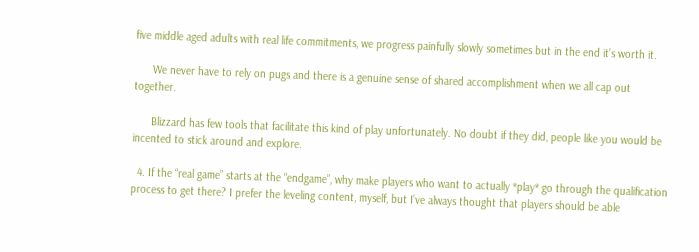five middle aged adults with real life commitments, we progress painfully slowly sometimes but in the end it’s worth it.

      We never have to rely on pugs and there is a genuine sense of shared accomplishment when we all cap out together.

      Blizzard has few tools that facilitate this kind of play unfortunately. No doubt if they did, people like you would be incented to stick around and explore.

  4. If the “real game” starts at the “endgame”, why make players who want to actually *play* go through the qualification process to get there? I prefer the leveling content, myself, but I’ve always thought that players should be able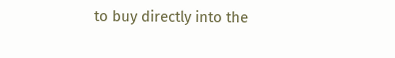to buy directly into the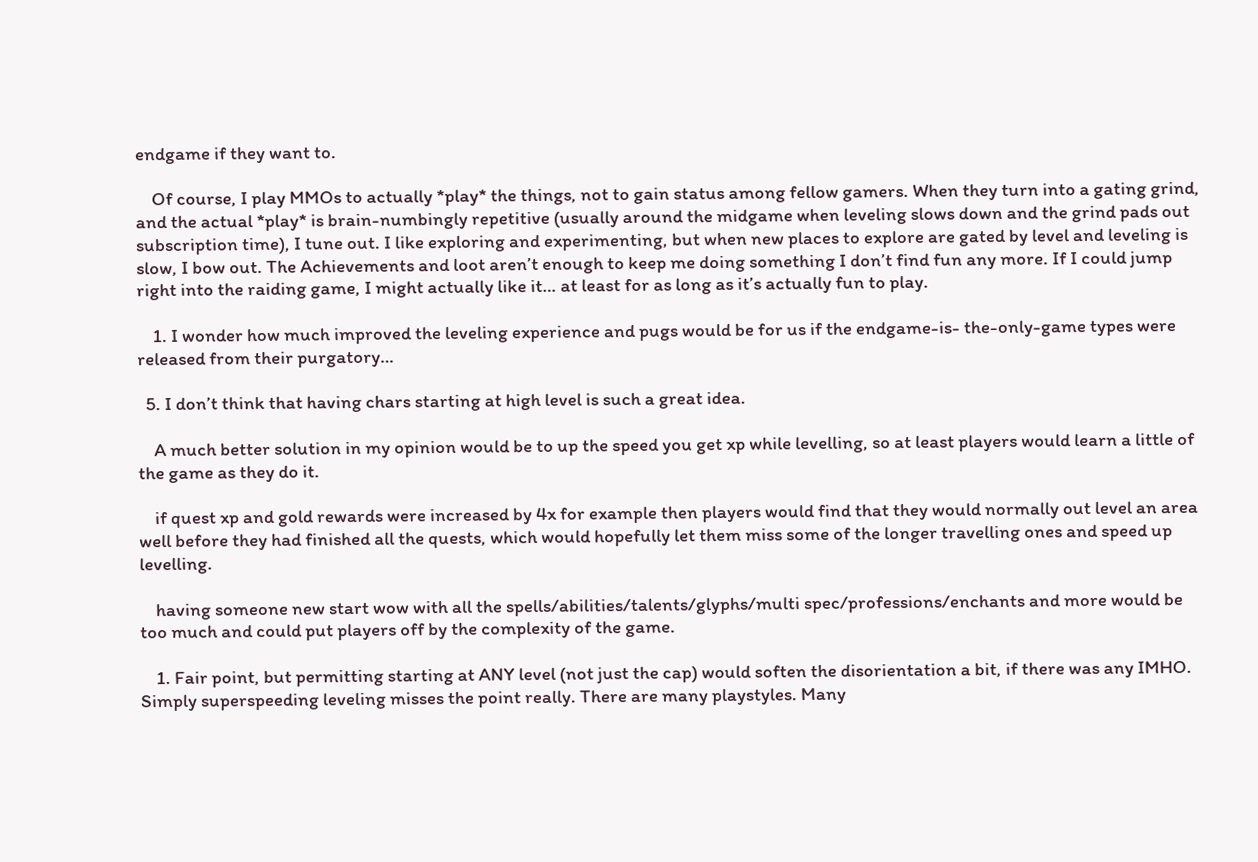endgame if they want to.

    Of course, I play MMOs to actually *play* the things, not to gain status among fellow gamers. When they turn into a gating grind, and the actual *play* is brain-numbingly repetitive (usually around the midgame when leveling slows down and the grind pads out subscription time), I tune out. I like exploring and experimenting, but when new places to explore are gated by level and leveling is slow, I bow out. The Achievements and loot aren’t enough to keep me doing something I don’t find fun any more. If I could jump right into the raiding game, I might actually like it… at least for as long as it’s actually fun to play.

    1. I wonder how much improved the leveling experience and pugs would be for us if the endgame-is- the-only-game types were released from their purgatory…

  5. I don’t think that having chars starting at high level is such a great idea.

    A much better solution in my opinion would be to up the speed you get xp while levelling, so at least players would learn a little of the game as they do it.

    if quest xp and gold rewards were increased by 4x for example then players would find that they would normally out level an area well before they had finished all the quests, which would hopefully let them miss some of the longer travelling ones and speed up levelling.

    having someone new start wow with all the spells/abilities/talents/glyphs/multi spec/professions/enchants and more would be too much and could put players off by the complexity of the game.

    1. Fair point, but permitting starting at ANY level (not just the cap) would soften the disorientation a bit, if there was any IMHO. Simply superspeeding leveling misses the point really. There are many playstyles. Many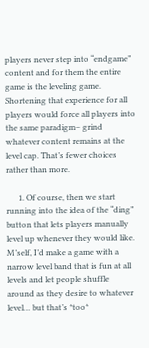players never step into “endgame” content and for them the entire game is the leveling game. Shortening that experience for all players would force all players into the same paradigm– grind whatever content remains at the level cap. That’s fewer choices rather than more.

      1. Of course, then we start running into the idea of the “ding” button that lets players manually level up whenever they would like. M’self, I’d make a game with a narrow level band that is fun at all levels and let people shuffle around as they desire to whatever level… but that’s *too*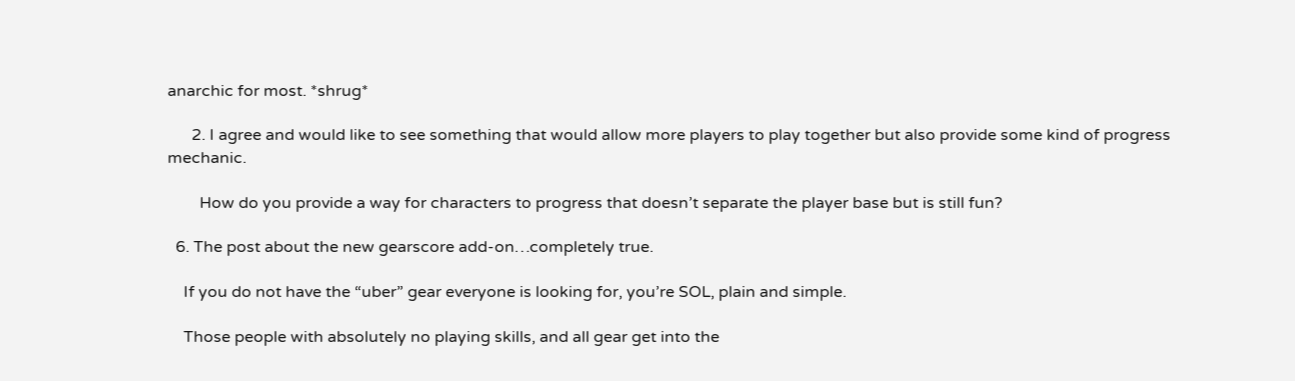anarchic for most. *shrug*

      2. I agree and would like to see something that would allow more players to play together but also provide some kind of progress mechanic.

        How do you provide a way for characters to progress that doesn’t separate the player base but is still fun?

  6. The post about the new gearscore add-on…completely true.

    If you do not have the “uber” gear everyone is looking for, you’re SOL, plain and simple.

    Those people with absolutely no playing skills, and all gear get into the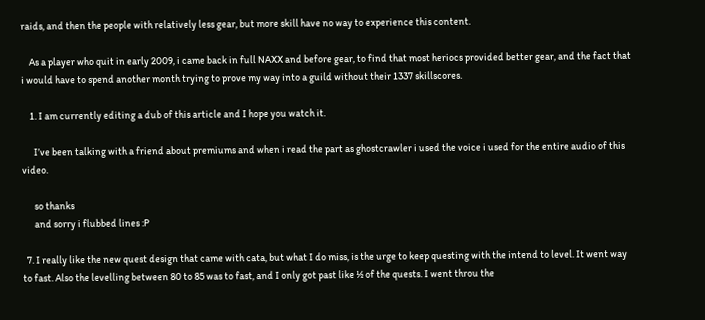raids, and then the people with relatively less gear, but more skill have no way to experience this content.

    As a player who quit in early 2009, i came back in full NAXX and before gear, to find that most heriocs provided better gear, and the fact that i would have to spend another month trying to prove my way into a guild without their 1337 skillscores.

    1. I am currently editing a dub of this article and I hope you watch it.

      I’ve been talking with a friend about premiums and when i read the part as ghostcrawler i used the voice i used for the entire audio of this video.

      so thanks
      and sorry i flubbed lines :P

  7. I really like the new quest design that came with cata, but what I do miss, is the urge to keep questing with the intend to level. It went way to fast. Also the levelling between 80 to 85 was to fast, and I only got past like ½ of the quests. I went throu the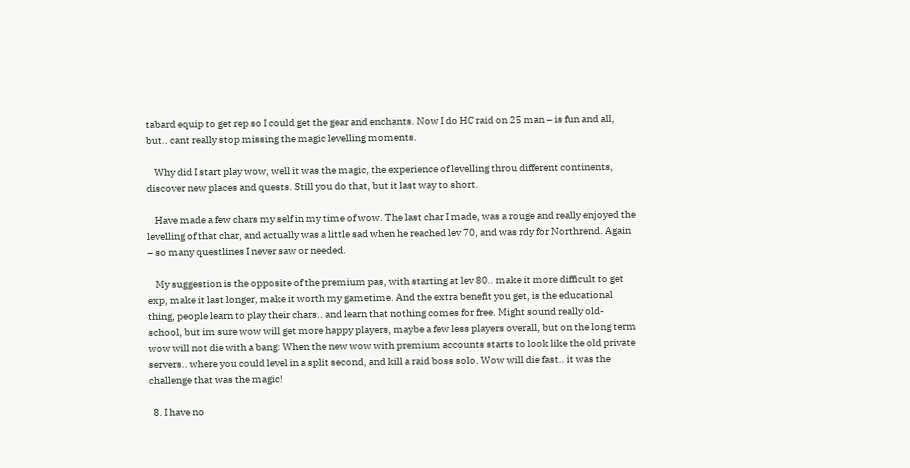tabard equip to get rep so I could get the gear and enchants. Now I do HC raid on 25 man – is fun and all, but.. cant really stop missing the magic levelling moments.

    Why did I start play wow, well it was the magic, the experience of levelling throu different continents, discover new places and quests. Still you do that, but it last way to short.

    Have made a few chars my self in my time of wow. The last char I made, was a rouge and really enjoyed the levelling of that char, and actually was a little sad when he reached lev 70, and was rdy for Northrend. Again – so many questlines I never saw or needed.

    My suggestion is the opposite of the premium pas, with starting at lev 80.. make it more difficult to get exp, make it last longer, make it worth my gametime. And the extra benefit you get, is the educational thing, people learn to play their chars.. and learn that nothing comes for free. Might sound really old- school, but im sure wow will get more happy players, maybe a few less players overall, but on the long term wow will not die with a bang: When the new wow with premium accounts starts to look like the old private servers.. where you could level in a split second, and kill a raid boss solo. Wow will die fast.. it was the challenge that was the magic!

  8. I have no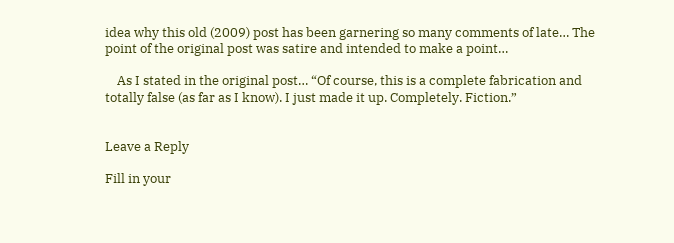idea why this old (2009) post has been garnering so many comments of late… The point of the original post was satire and intended to make a point…

    As I stated in the original post… “Of course, this is a complete fabrication and totally false (as far as I know). I just made it up. Completely. Fiction.”


Leave a Reply

Fill in your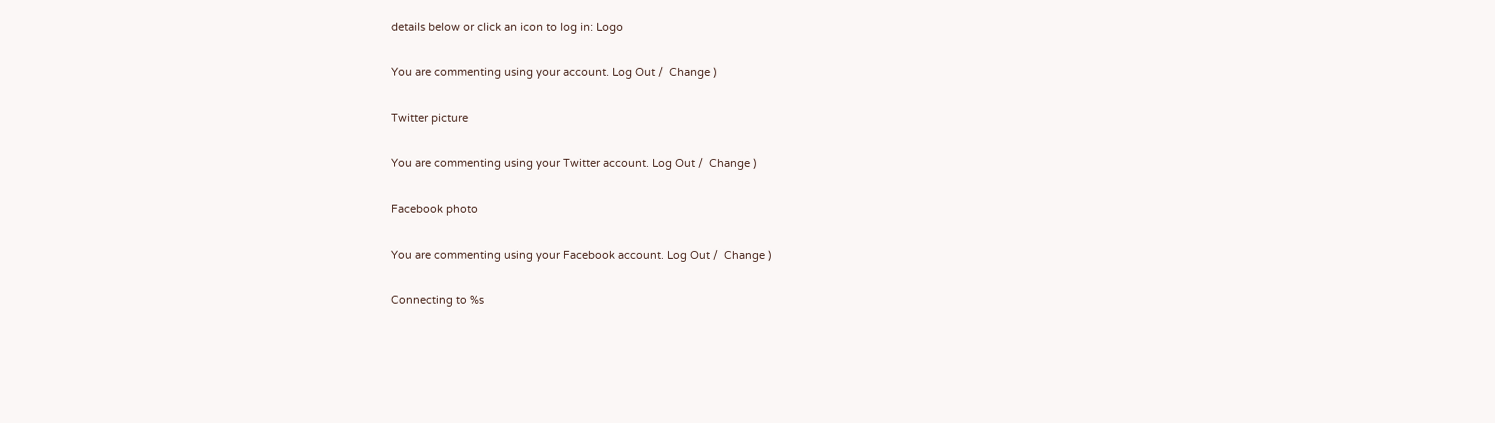details below or click an icon to log in: Logo

You are commenting using your account. Log Out /  Change )

Twitter picture

You are commenting using your Twitter account. Log Out /  Change )

Facebook photo

You are commenting using your Facebook account. Log Out /  Change )

Connecting to %s